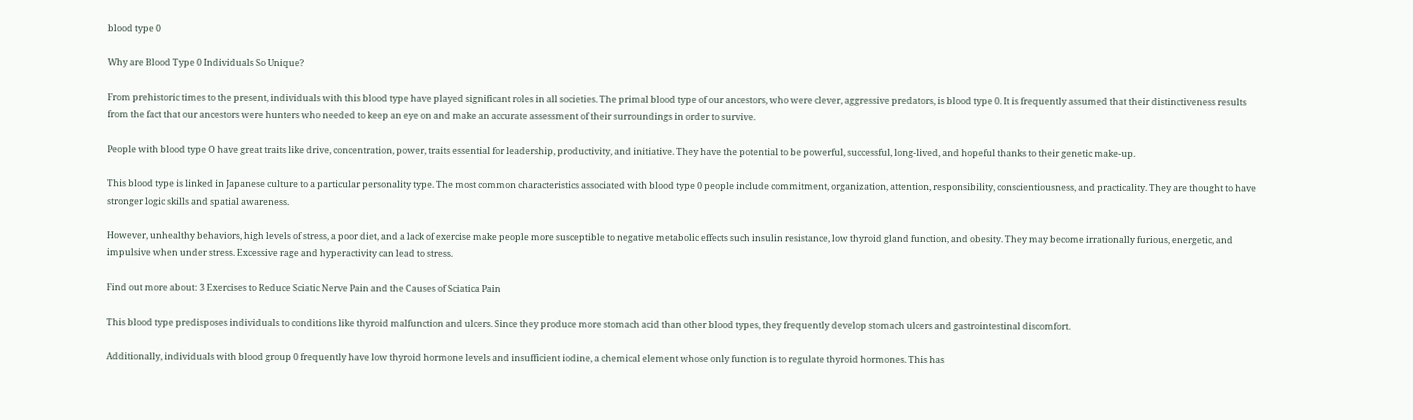blood type 0

Why are Blood Type 0 Individuals So Unique?

From prehistoric times to the present, individuals with this blood type have played significant roles in all societies. The primal blood type of our ancestors, who were clever, aggressive predators, is blood type 0. It is frequently assumed that their distinctiveness results from the fact that our ancestors were hunters who needed to keep an eye on and make an accurate assessment of their surroundings in order to survive.

People with blood type O have great traits like drive, concentration, power, traits essential for leadership, productivity, and initiative. They have the potential to be powerful, successful, long-lived, and hopeful thanks to their genetic make-up.

This blood type is linked in Japanese culture to a particular personality type. The most common characteristics associated with blood type 0 people include commitment, organization, attention, responsibility, conscientiousness, and practicality. They are thought to have stronger logic skills and spatial awareness.

However, unhealthy behaviors, high levels of stress, a poor diet, and a lack of exercise make people more susceptible to negative metabolic effects such insulin resistance, low thyroid gland function, and obesity. They may become irrationally furious, energetic, and impulsive when under stress. Excessive rage and hyperactivity can lead to stress.

Find out more about: 3 Exercises to Reduce Sciatic Nerve Pain and the Causes of Sciatica Pain

This blood type predisposes individuals to conditions like thyroid malfunction and ulcers. Since they produce more stomach acid than other blood types, they frequently develop stomach ulcers and gastrointestinal discomfort.

Additionally, individuals with blood group 0 frequently have low thyroid hormone levels and insufficient iodine, a chemical element whose only function is to regulate thyroid hormones. This has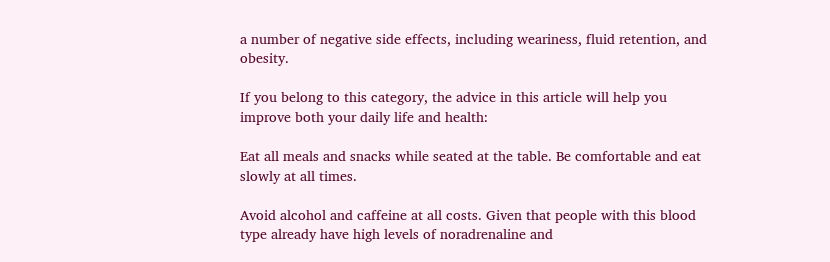a number of negative side effects, including weariness, fluid retention, and obesity.

If you belong to this category, the advice in this article will help you improve both your daily life and health:

Eat all meals and snacks while seated at the table. Be comfortable and eat slowly at all times.

Avoid alcohol and caffeine at all costs. Given that people with this blood type already have high levels of noradrenaline and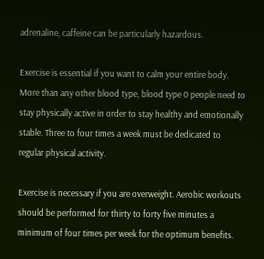adrenaline, caffeine can be particularly hazardous.

Exercise is essential if you want to calm your entire body. More than any other blood type, blood type 0 people need to stay physically active in order to stay healthy and emotionally stable. Three to four times a week must be dedicated to regular physical activity.

Exercise is necessary if you are overweight. Aerobic workouts should be performed for thirty to forty five minutes a minimum of four times per week for the optimum benefits.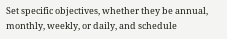Set specific objectives, whether they be annual, monthly, weekly, or daily, and schedule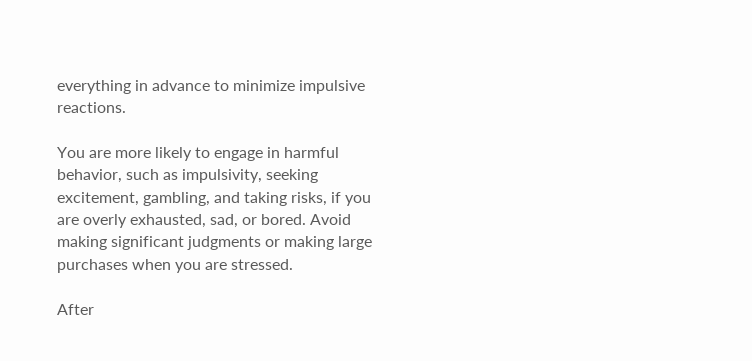everything in advance to minimize impulsive reactions.

You are more likely to engage in harmful behavior, such as impulsivity, seeking excitement, gambling, and taking risks, if you are overly exhausted, sad, or bored. Avoid making significant judgments or making large purchases when you are stressed.

After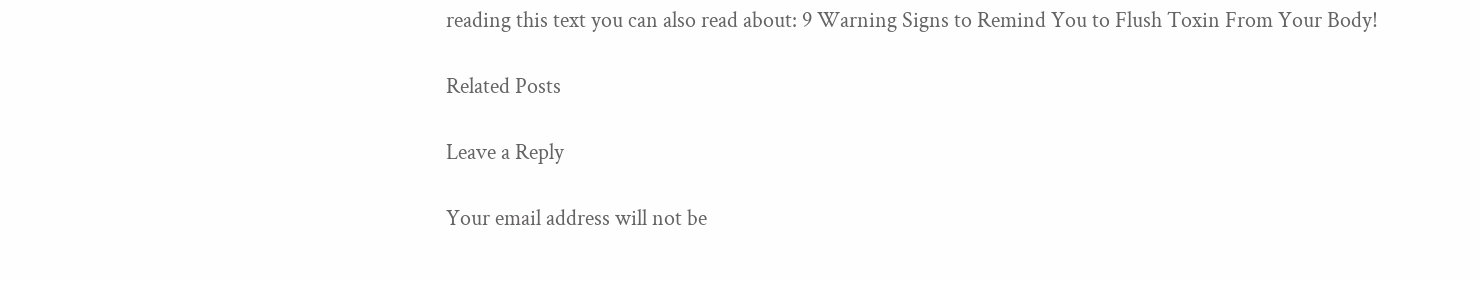reading this text you can also read about: 9 Warning Signs to Remind You to Flush Toxin From Your Body!

Related Posts

Leave a Reply

Your email address will not be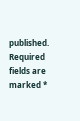published. Required fields are marked *